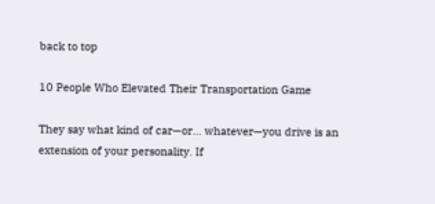back to top

10 People Who Elevated Their Transportation Game

They say what kind of car—or... whatever—you drive is an extension of your personality. If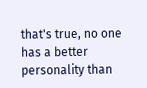that's true, no one has a better personality than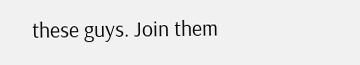these guys. Join them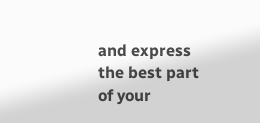and express the best part of your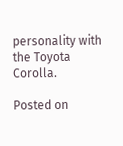personality with the Toyota Corolla.

Posted on